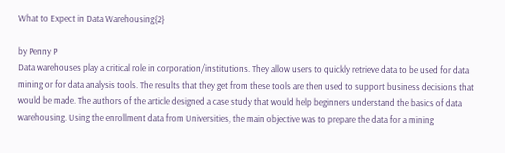What to Expect in Data Warehousing{2}

by Penny P
Data warehouses play a critical role in corporation/institutions. They allow users to quickly retrieve data to be used for data mining or for data analysis tools. The results that they get from these tools are then used to support business decisions that would be made. The authors of the article designed a case study that would help beginners understand the basics of data warehousing. Using the enrollment data from Universities, the main objective was to prepare the data for a mining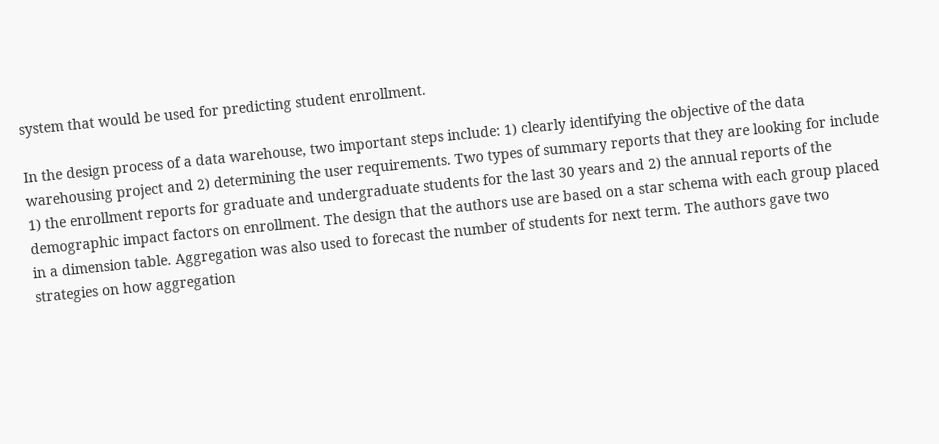system that would be used for predicting student enrollment.

In the design process of a data warehouse, two important steps include: 1) clearly identifying the objective of the data warehousing project and 2) determining the user requirements. Two types of summary reports that they are looking for include 1) the enrollment reports for graduate and undergraduate students for the last 30 years and 2) the annual reports of the demographic impact factors on enrollment. The design that the authors use are based on a star schema with each group placed in a dimension table. Aggregation was also used to forecast the number of students for next term. The authors gave two strategies on how aggregation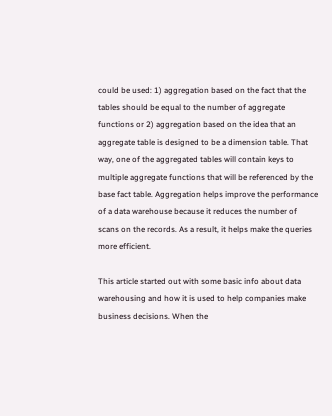could be used: 1) aggregation based on the fact that the tables should be equal to the number of aggregate functions or 2) aggregation based on the idea that an aggregate table is designed to be a dimension table. That way, one of the aggregated tables will contain keys to multiple aggregate functions that will be referenced by the base fact table. Aggregation helps improve the performance of a data warehouse because it reduces the number of scans on the records. As a result, it helps make the queries more efficient.

This article started out with some basic info about data warehousing and how it is used to help companies make business decisions. When the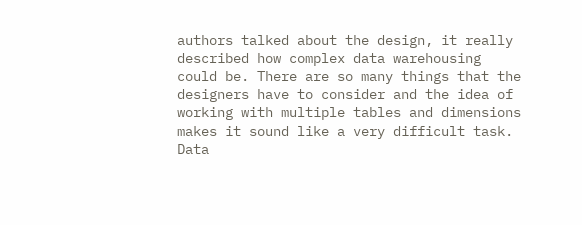authors talked about the design, it really described how complex data warehousing could be. There are so many things that the designers have to consider and the idea of working with multiple tables and dimensions makes it sound like a very difficult task. Data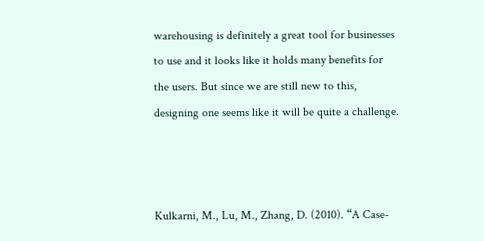warehousing is definitely a great tool for businesses to use and it looks like it holds many benefits for the users. But since we are still new to this, designing one seems like it will be quite a challenge.



Kulkarni, M., Lu, M., Zhang, D. (2010). “A Case-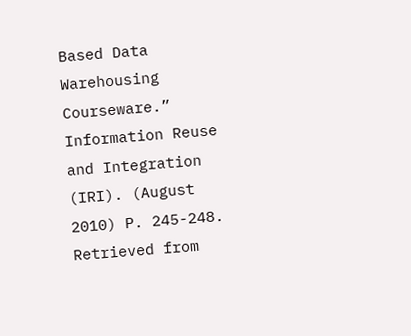Based Data Warehousing Courseware.” Information Reuse and Integration (IRI). (August 2010) P. 245-248. Retrieved from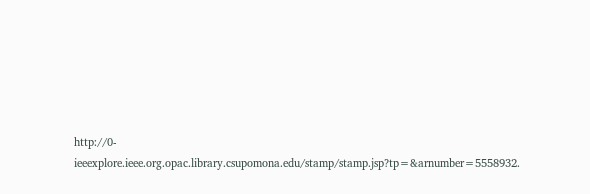http://0-ieeexplore.ieee.org.opac.library.csupomona.edu/stamp/stamp.jsp?tp=&arnumber=5558932.